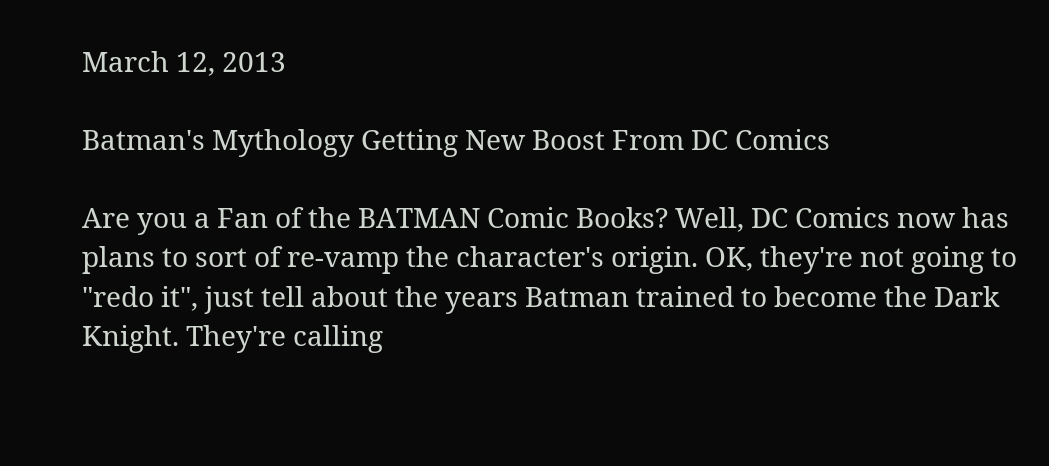March 12, 2013

Batman's Mythology Getting New Boost From DC Comics

Are you a Fan of the BATMAN Comic Books? Well, DC Comics now has plans to sort of re-vamp the character's origin. OK, they're not going to "redo it", just tell about the years Batman trained to become the Dark Knight. They're calling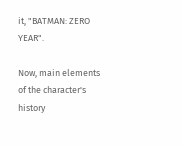it, "BATMAN: ZERO YEAR".

Now, main elements of the character's history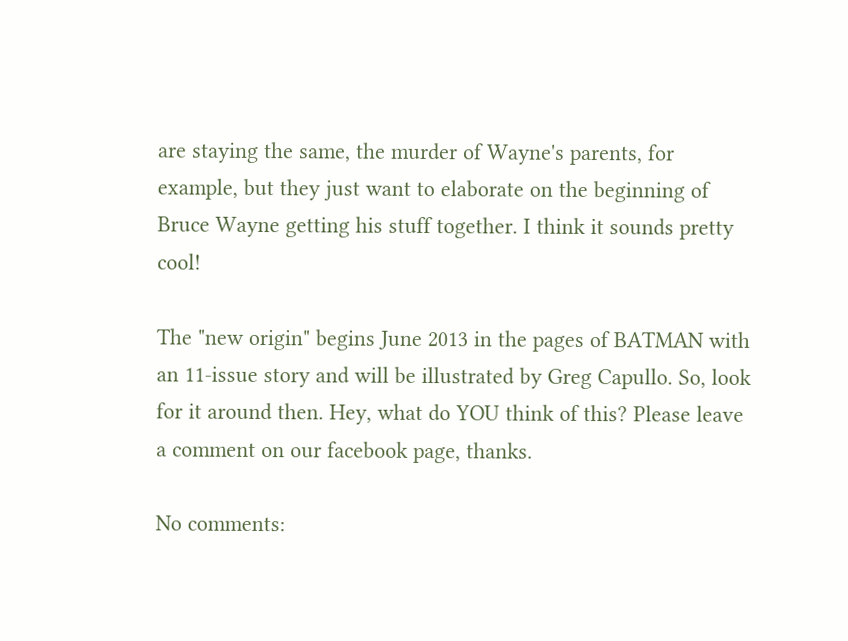are staying the same, the murder of Wayne's parents, for example, but they just want to elaborate on the beginning of Bruce Wayne getting his stuff together. I think it sounds pretty cool!

The "new origin" begins June 2013 in the pages of BATMAN with an 11-issue story and will be illustrated by Greg Capullo. So, look for it around then. Hey, what do YOU think of this? Please leave a comment on our facebook page, thanks.

No comments: